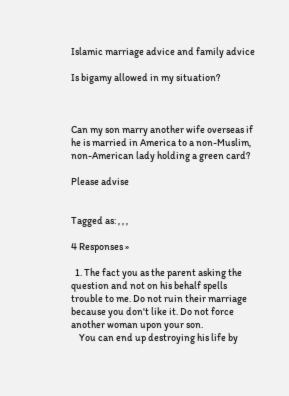Islamic marriage advice and family advice

Is bigamy allowed in my situation?



Can my son marry another wife overseas if he is married in America to a non-Muslim, non-American lady holding a green card?

Please advise


Tagged as: , , ,

4 Responses »

  1. The fact you as the parent asking the question and not on his behalf spells trouble to me. Do not ruin their marriage because you don't like it. Do not force another woman upon your son.
    You can end up destroying his life by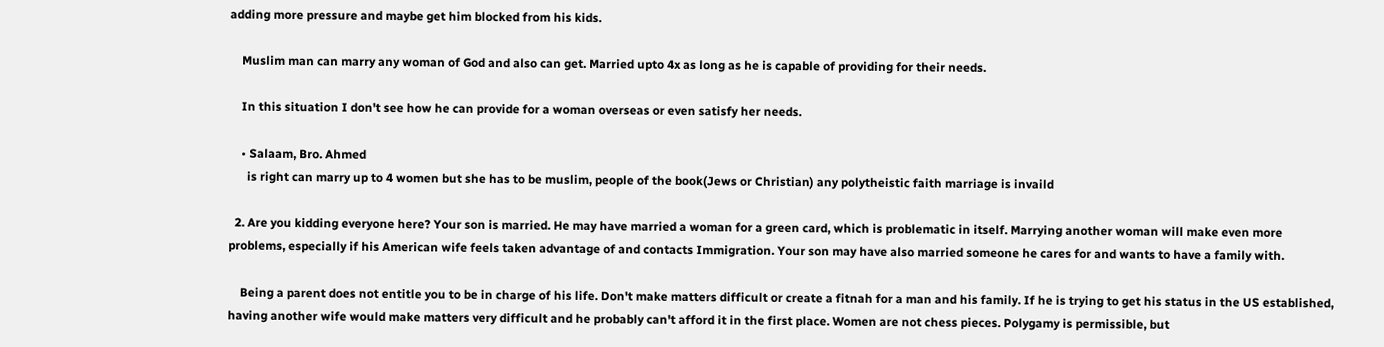adding more pressure and maybe get him blocked from his kids.

    Muslim man can marry any woman of God and also can get. Married upto 4x as long as he is capable of providing for their needs.

    In this situation I don't see how he can provide for a woman overseas or even satisfy her needs.

    • Salaam, Bro. Ahmed
      is right can marry up to 4 women but she has to be muslim, people of the book(Jews or Christian) any polytheistic faith marriage is invaild

  2. Are you kidding everyone here? Your son is married. He may have married a woman for a green card, which is problematic in itself. Marrying another woman will make even more problems, especially if his American wife feels taken advantage of and contacts Immigration. Your son may have also married someone he cares for and wants to have a family with.

    Being a parent does not entitle you to be in charge of his life. Don't make matters difficult or create a fitnah for a man and his family. If he is trying to get his status in the US established, having another wife would make matters very difficult and he probably can't afford it in the first place. Women are not chess pieces. Polygamy is permissible, but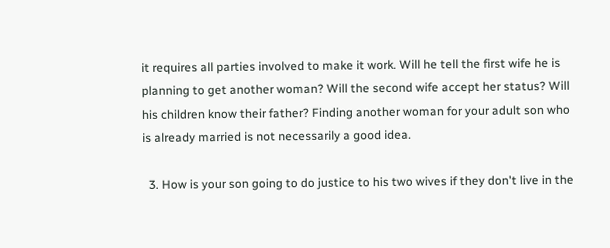it requires all parties involved to make it work. Will he tell the first wife he is planning to get another woman? Will the second wife accept her status? Will his children know their father? Finding another woman for your adult son who is already married is not necessarily a good idea.

  3. How is your son going to do justice to his two wives if they don't live in the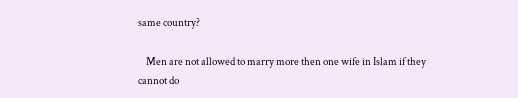same country?

    Men are not allowed to marry more then one wife in Islam if they cannot do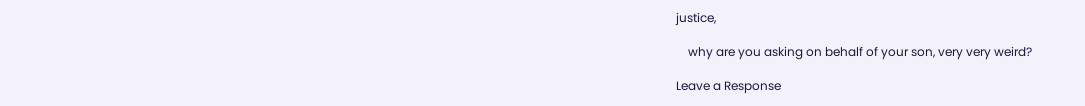justice,

    why are you asking on behalf of your son, very very weird?

Leave a Response